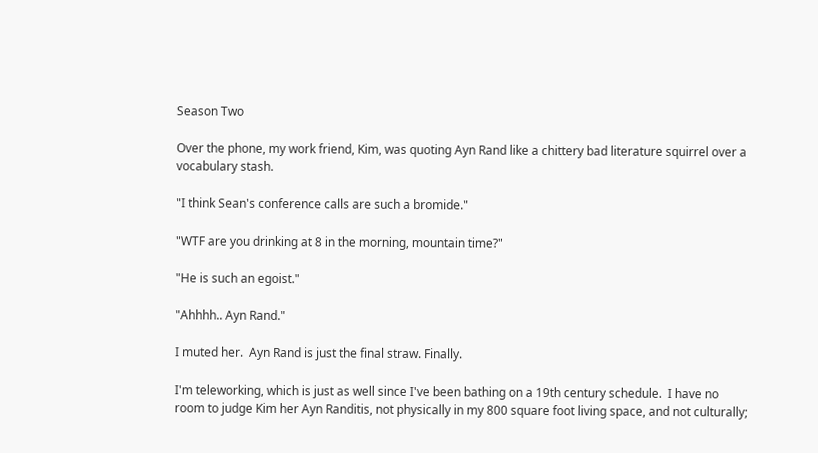Season Two

Over the phone, my work friend, Kim, was quoting Ayn Rand like a chittery bad literature squirrel over a vocabulary stash.

"I think Sean's conference calls are such a bromide."

"WTF are you drinking at 8 in the morning, mountain time?"

"He is such an egoist."

"Ahhhh.. Ayn Rand."

I muted her.  Ayn Rand is just the final straw. Finally.

I'm teleworking, which is just as well since I've been bathing on a 19th century schedule.  I have no room to judge Kim her Ayn Randitis, not physically in my 800 square foot living space, and not culturally;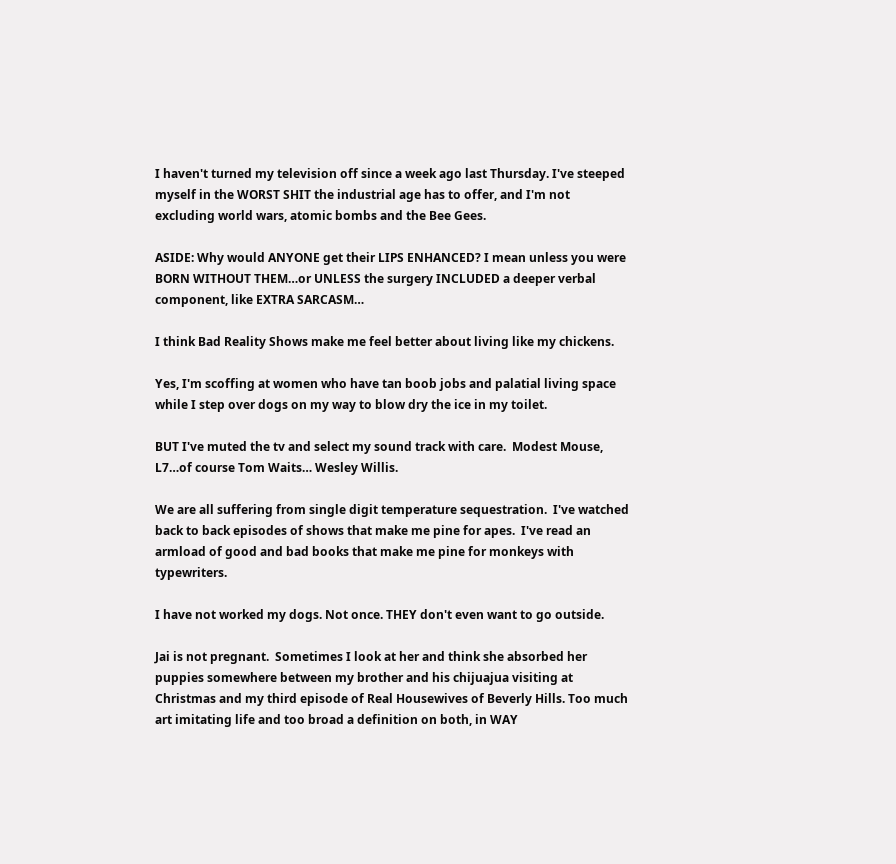I haven't turned my television off since a week ago last Thursday. I've steeped myself in the WORST SHIT the industrial age has to offer, and I'm not excluding world wars, atomic bombs and the Bee Gees.

ASIDE: Why would ANYONE get their LIPS ENHANCED? I mean unless you were BORN WITHOUT THEM…or UNLESS the surgery INCLUDED a deeper verbal component, like EXTRA SARCASM…

I think Bad Reality Shows make me feel better about living like my chickens.

Yes, I'm scoffing at women who have tan boob jobs and palatial living space while I step over dogs on my way to blow dry the ice in my toilet.

BUT I've muted the tv and select my sound track with care.  Modest Mouse, L7…of course Tom Waits… Wesley Willis.

We are all suffering from single digit temperature sequestration.  I've watched back to back episodes of shows that make me pine for apes.  I've read an armload of good and bad books that make me pine for monkeys with typewriters.

I have not worked my dogs. Not once. THEY don't even want to go outside.

Jai is not pregnant.  Sometimes I look at her and think she absorbed her puppies somewhere between my brother and his chijuajua visiting at Christmas and my third episode of Real Housewives of Beverly Hills. Too much art imitating life and too broad a definition on both, in WAY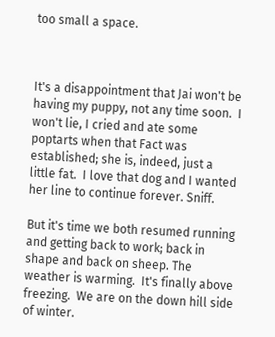too small a space.



It's a disappointment that Jai won't be having my puppy, not any time soon.  I won't lie, I cried and ate some poptarts when that Fact was established; she is, indeed, just a little fat.  I love that dog and I wanted her line to continue forever. Sniff.

But it's time we both resumed running and getting back to work; back in shape and back on sheep. The weather is warming.  It's finally above freezing.  We are on the down hill side of winter.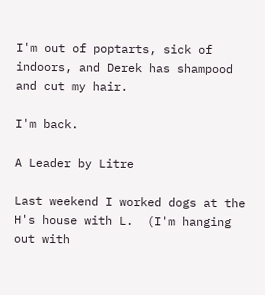I'm out of poptarts, sick of indoors, and Derek has shampood and cut my hair.

I'm back.

A Leader by Litre

Last weekend I worked dogs at the H's house with L.  (I'm hanging out with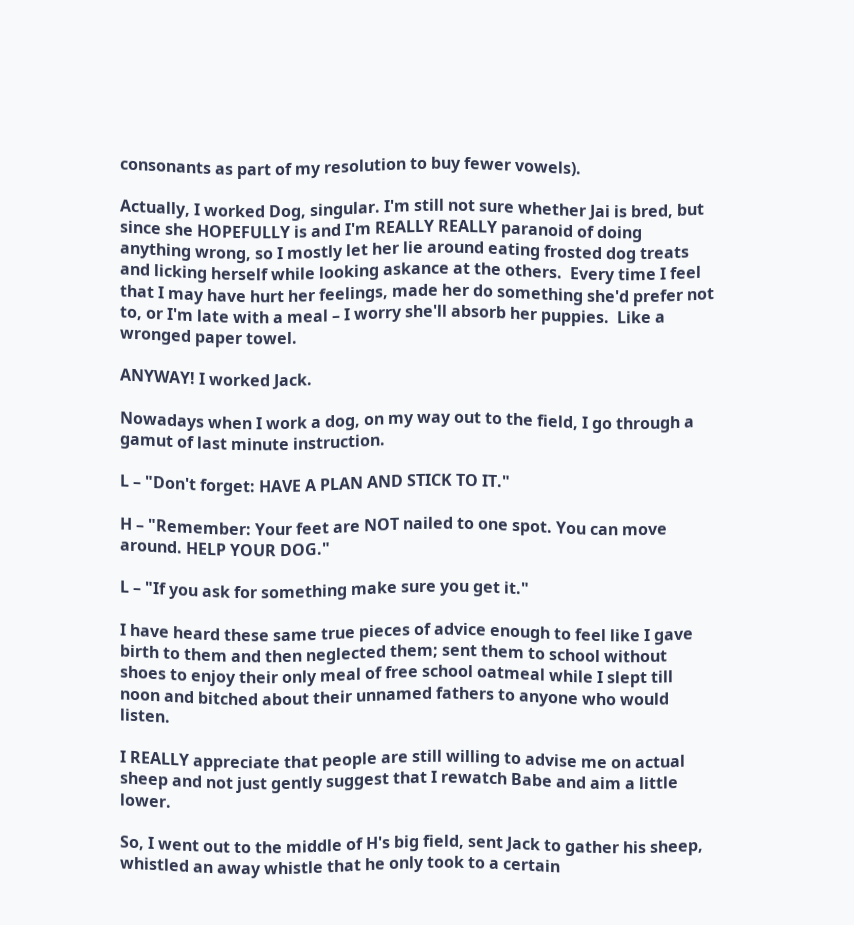consonants as part of my resolution to buy fewer vowels).

Actually, I worked Dog, singular. I'm still not sure whether Jai is bred, but since she HOPEFULLY is and I'm REALLY REALLY paranoid of doing anything wrong, so I mostly let her lie around eating frosted dog treats and licking herself while looking askance at the others.  Every time I feel that I may have hurt her feelings, made her do something she'd prefer not to, or I'm late with a meal – I worry she'll absorb her puppies.  Like a wronged paper towel.

ANYWAY! I worked Jack.

Nowadays when I work a dog, on my way out to the field, I go through a gamut of last minute instruction.

L – "Don't forget: HAVE A PLAN AND STICK TO IT."

H – "Remember: Your feet are NOT nailed to one spot. You can move around. HELP YOUR DOG."

L – "If you ask for something make sure you get it."

I have heard these same true pieces of advice enough to feel like I gave birth to them and then neglected them; sent them to school without shoes to enjoy their only meal of free school oatmeal while I slept till noon and bitched about their unnamed fathers to anyone who would listen.

I REALLY appreciate that people are still willing to advise me on actual sheep and not just gently suggest that I rewatch Babe and aim a little lower.

So, I went out to the middle of H's big field, sent Jack to gather his sheep, whistled an away whistle that he only took to a certain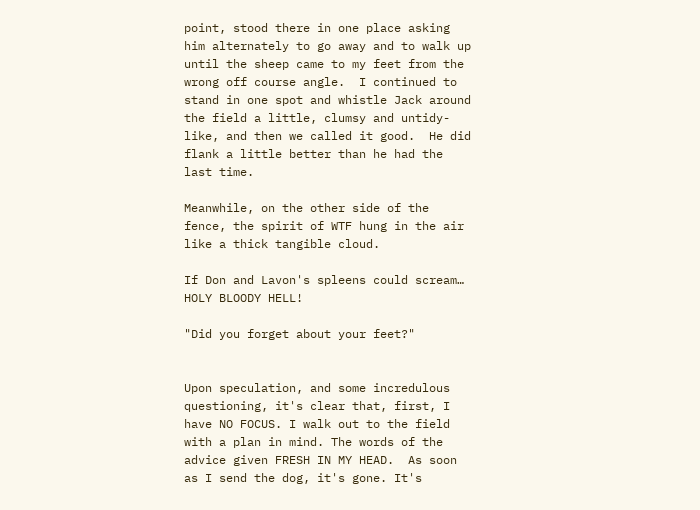point, stood there in one place asking him alternately to go away and to walk up until the sheep came to my feet from the wrong off course angle.  I continued to stand in one spot and whistle Jack around the field a little, clumsy and untidy-like, and then we called it good.  He did flank a little better than he had the last time.

Meanwhile, on the other side of the fence, the spirit of WTF hung in the air like a thick tangible cloud.

If Don and Lavon's spleens could scream… HOLY BLOODY HELL!

"Did you forget about your feet?"


Upon speculation, and some incredulous questioning, it's clear that, first, I have NO FOCUS. I walk out to the field with a plan in mind. The words of the advice given FRESH IN MY HEAD.  As soon as I send the dog, it's gone. It's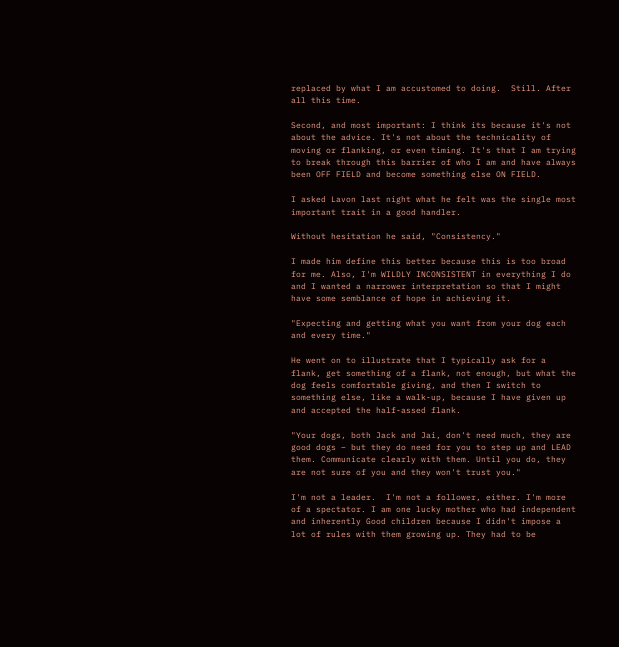replaced by what I am accustomed to doing.  Still. After all this time.

Second, and most important: I think its because it's not about the advice. It's not about the technicality of moving or flanking, or even timing. It's that I am trying to break through this barrier of who I am and have always been OFF FIELD and become something else ON FIELD.

I asked Lavon last night what he felt was the single most important trait in a good handler.

Without hesitation he said, "Consistency."

I made him define this better because this is too broad for me. Also, I'm WILDLY INCONSISTENT in everything I do and I wanted a narrower interpretation so that I might have some semblance of hope in achieving it.

"Expecting and getting what you want from your dog each and every time."

He went on to illustrate that I typically ask for a flank, get something of a flank, not enough, but what the dog feels comfortable giving, and then I switch to something else, like a walk-up, because I have given up and accepted the half-assed flank.

"Your dogs, both Jack and Jai, don't need much, they are good dogs – but they do need for you to step up and LEAD them. Communicate clearly with them. Until you do, they are not sure of you and they won't trust you."

I'm not a leader.  I'm not a follower, either. I'm more of a spectator. I am one lucky mother who had independent and inherently Good children because I didn't impose a lot of rules with them growing up. They had to be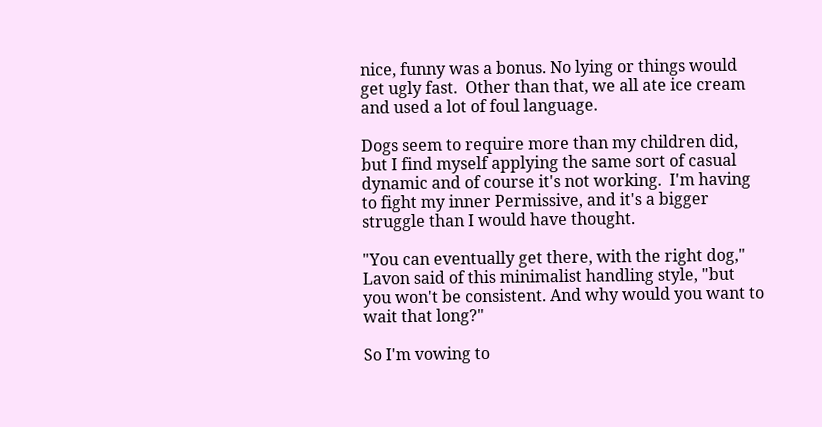nice, funny was a bonus. No lying or things would get ugly fast.  Other than that, we all ate ice cream and used a lot of foul language.

Dogs seem to require more than my children did, but I find myself applying the same sort of casual dynamic and of course it's not working.  I'm having to fight my inner Permissive, and it's a bigger struggle than I would have thought.

"You can eventually get there, with the right dog," Lavon said of this minimalist handling style, "but you won't be consistent. And why would you want to wait that long?"

So I'm vowing to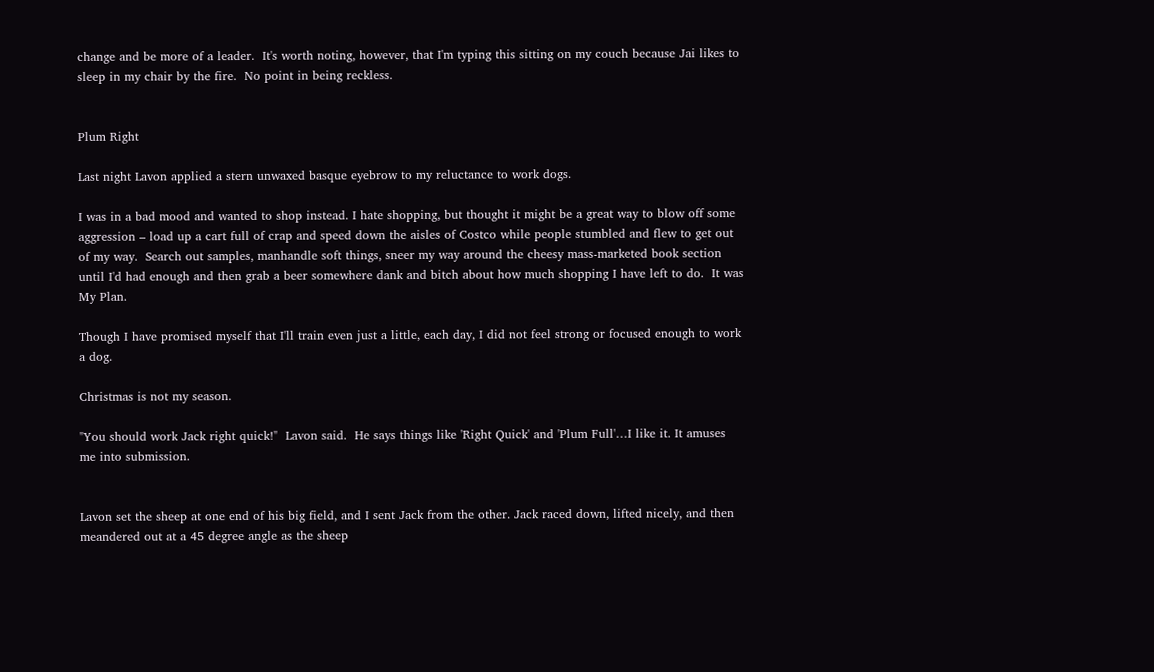change and be more of a leader.  It's worth noting, however, that I'm typing this sitting on my couch because Jai likes to sleep in my chair by the fire.  No point in being reckless.


Plum Right

Last night Lavon applied a stern unwaxed basque eyebrow to my reluctance to work dogs.

I was in a bad mood and wanted to shop instead. I hate shopping, but thought it might be a great way to blow off some aggression – load up a cart full of crap and speed down the aisles of Costco while people stumbled and flew to get out of my way.  Search out samples, manhandle soft things, sneer my way around the cheesy mass-marketed book section until I'd had enough and then grab a beer somewhere dank and bitch about how much shopping I have left to do.  It was My Plan.

Though I have promised myself that I'll train even just a little, each day, I did not feel strong or focused enough to work a dog.

Christmas is not my season.

"You should work Jack right quick!"  Lavon said.  He says things like 'Right Quick' and 'Plum Full'…I like it. It amuses me into submission.


Lavon set the sheep at one end of his big field, and I sent Jack from the other. Jack raced down, lifted nicely, and then meandered out at a 45 degree angle as the sheep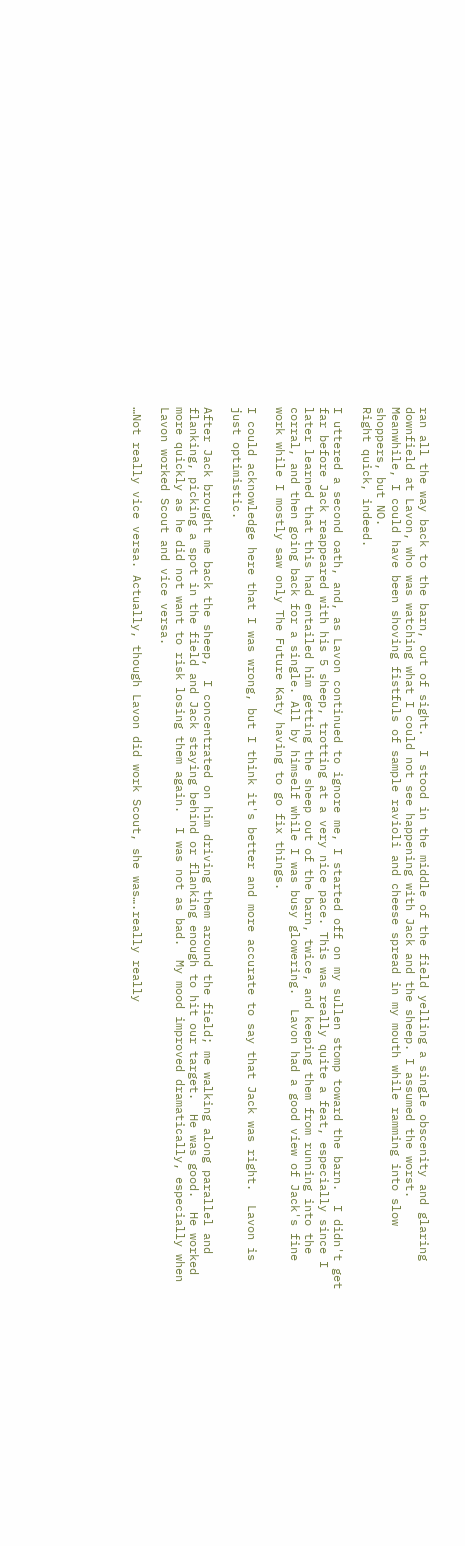ran all the way back to the barn, out of sight.  I stood in the middle of the field yelling a single obscenity and glaring downfield at Lavon, who was watching what I could not see happening with Jack and the sheep. I assumed the worst.
Meanwhile, I could have been shoving fistfuls of sample ravioli and cheese spread in my mouth while ramming into slow shoppers, but NO.
Right quick, indeed.

I uttered a second oath, and, as Lavon continued to ignore me, I started off on my sullen stomp toward the barn.  I didn't get far before Jack reappeared with his 5 sheep, trotting at a very nice pace. This was really quite a feat, especially since I later learned that this had entailed him getting the sheep out of the barn, twice, and keeping them from running into the corral, and then going back for a single. All by himself while I was busy glowering.  Lavon had a good view of Jack's fine work while I mostly saw only The Future Katy having to go fix things.

I could acknowledge here that I was wrong, but I think it's better and more accurate to say that Jack was right.  Lavon is just optimistic.

After Jack brought me back the sheep,  I concentrated on him driving them around the field; me walking along parallel and flanking, picking a spot in the field and Jack staying behind or flanking enough to hit our target.  He was good.  He worked more quickly as he did not want to risk losing them again.  I was not as bad.  My mood improved dramatically, especially when Lavon worked Scout and vice versa.

…Not really vice versa. Actually, though Lavon did work Scout, she was….really really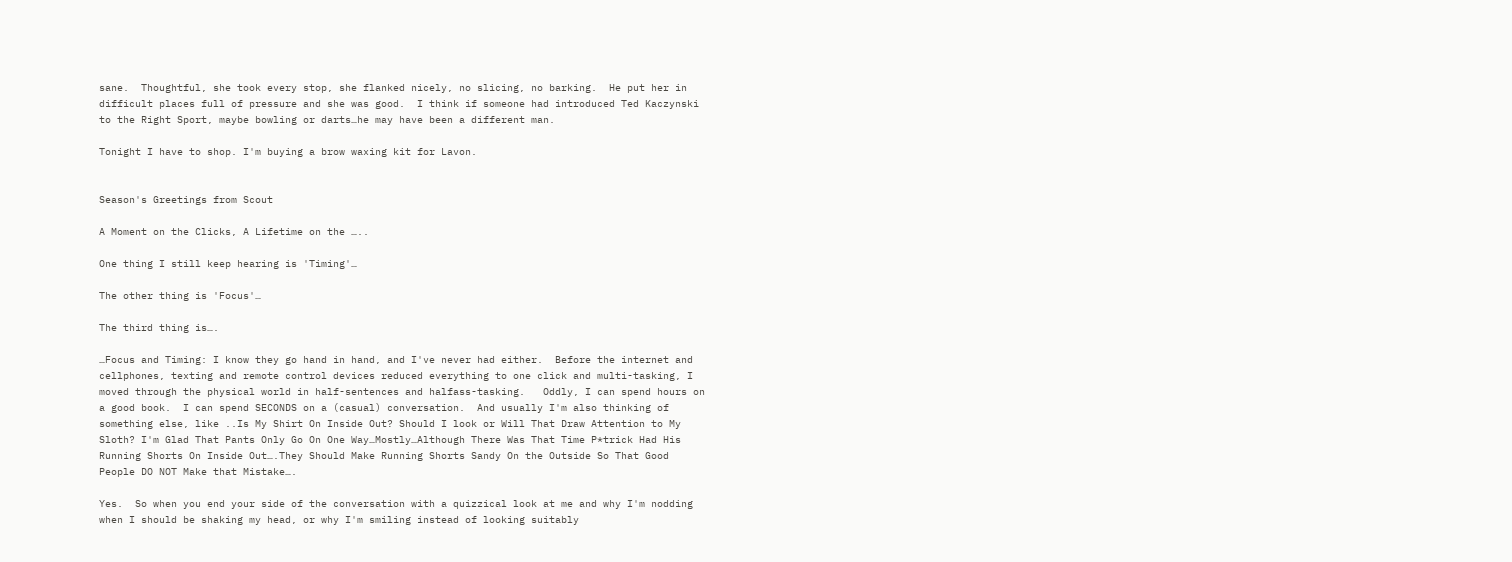sane.  Thoughtful, she took every stop, she flanked nicely, no slicing, no barking.  He put her in difficult places full of pressure and she was good.  I think if someone had introduced Ted Kaczynski to the Right Sport, maybe bowling or darts…he may have been a different man.

Tonight I have to shop. I'm buying a brow waxing kit for Lavon.


Season's Greetings from Scout

A Moment on the Clicks, A Lifetime on the …..

One thing I still keep hearing is 'Timing'…

The other thing is 'Focus'…

The third thing is….

…Focus and Timing: I know they go hand in hand, and I've never had either.  Before the internet and cellphones, texting and remote control devices reduced everything to one click and multi-tasking, I moved through the physical world in half-sentences and halfass-tasking.   Oddly, I can spend hours on a good book.  I can spend SECONDS on a (casual) conversation.  And usually I'm also thinking of something else, like ..Is My Shirt On Inside Out? Should I look or Will That Draw Attention to My Sloth? I'm Glad That Pants Only Go On One Way…Mostly…Although There Was That Time P*trick Had His Running Shorts On Inside Out….They Should Make Running Shorts Sandy On the Outside So That Good People DO NOT Make that Mistake….

Yes.  So when you end your side of the conversation with a quizzical look at me and why I'm nodding when I should be shaking my head, or why I'm smiling instead of looking suitably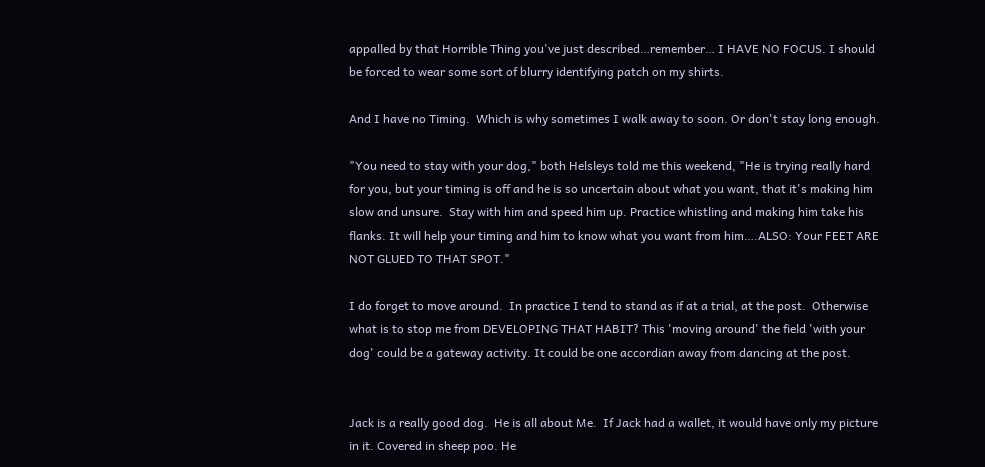appalled by that Horrible Thing you've just described…remember… I HAVE NO FOCUS. I should be forced to wear some sort of blurry identifying patch on my shirts.

And I have no Timing.  Which is why sometimes I walk away to soon. Or don't stay long enough.

"You need to stay with your dog," both Helsleys told me this weekend, "He is trying really hard for you, but your timing is off and he is so uncertain about what you want, that it's making him slow and unsure.  Stay with him and speed him up. Practice whistling and making him take his flanks. It will help your timing and him to know what you want from him….ALSO: Your FEET ARE NOT GLUED TO THAT SPOT."

I do forget to move around.  In practice I tend to stand as if at a trial, at the post.  Otherwise what is to stop me from DEVELOPING THAT HABIT? This 'moving around' the field 'with your dog' could be a gateway activity. It could be one accordian away from dancing at the post.


Jack is a really good dog.  He is all about Me.  If Jack had a wallet, it would have only my picture in it. Covered in sheep poo. He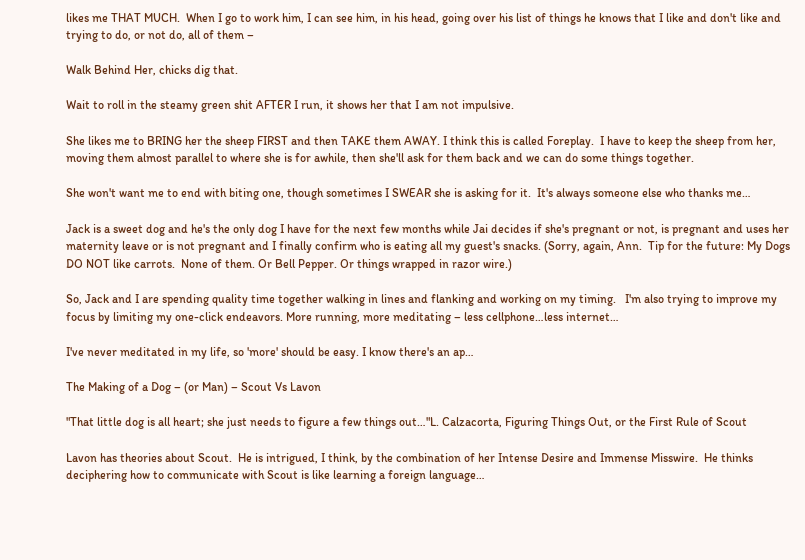likes me THAT MUCH.  When I go to work him, I can see him, in his head, going over his list of things he knows that I like and don't like and trying to do, or not do, all of them –

Walk Behind Her, chicks dig that.

Wait to roll in the steamy green shit AFTER I run, it shows her that I am not impulsive.

She likes me to BRING her the sheep FIRST and then TAKE them AWAY. I think this is called Foreplay.  I have to keep the sheep from her, moving them almost parallel to where she is for awhile, then she'll ask for them back and we can do some things together.

She won't want me to end with biting one, though sometimes I SWEAR she is asking for it.  It's always someone else who thanks me…

Jack is a sweet dog and he's the only dog I have for the next few months while Jai decides if she's pregnant or not, is pregnant and uses her maternity leave or is not pregnant and I finally confirm who is eating all my guest's snacks. (Sorry, again, Ann.  Tip for the future: My Dogs DO NOT like carrots.  None of them. Or Bell Pepper. Or things wrapped in razor wire.)

So, Jack and I are spending quality time together walking in lines and flanking and working on my timing.   I'm also trying to improve my focus by limiting my one-click endeavors. More running, more meditating – less cellphone…less internet…

I've never meditated in my life, so 'more' should be easy. I know there's an ap…

The Making of a Dog – (or Man) – Scout Vs Lavon

"That little dog is all heart; she just needs to figure a few things out…"L. Calzacorta, Figuring Things Out, or the First Rule of Scout

Lavon has theories about Scout.  He is intrigued, I think, by the combination of her Intense Desire and Immense Misswire.  He thinks deciphering how to communicate with Scout is like learning a foreign language…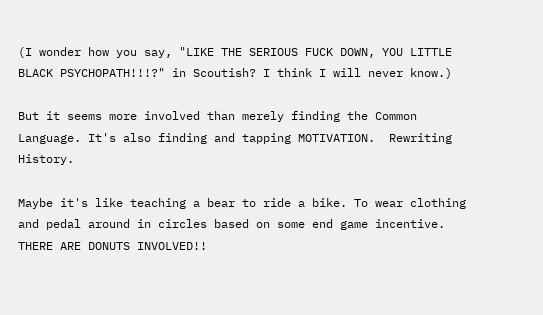(I wonder how you say, "LIKE THE SERIOUS FUCK DOWN, YOU LITTLE BLACK PSYCHOPATH!!!?" in Scoutish? I think I will never know.)

But it seems more involved than merely finding the Common Language. It's also finding and tapping MOTIVATION.  Rewriting History.

Maybe it's like teaching a bear to ride a bike. To wear clothing and pedal around in circles based on some end game incentive. THERE ARE DONUTS INVOLVED!!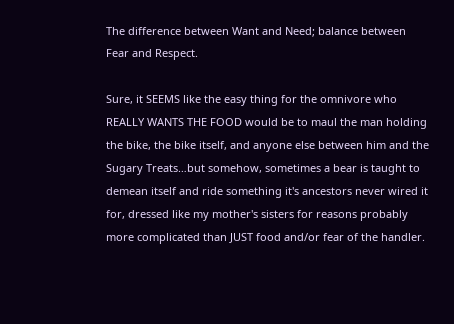The difference between Want and Need; balance between  Fear and Respect.

Sure, it SEEMS like the easy thing for the omnivore who REALLY WANTS THE FOOD would be to maul the man holding the bike, the bike itself, and anyone else between him and the Sugary Treats…but somehow, sometimes a bear is taught to demean itself and ride something it's ancestors never wired it for, dressed like my mother's sisters for reasons probably more complicated than JUST food and/or fear of the handler.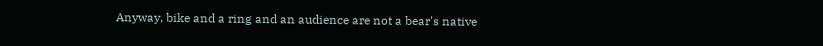Anyway, bike and a ring and an audience are not a bear's native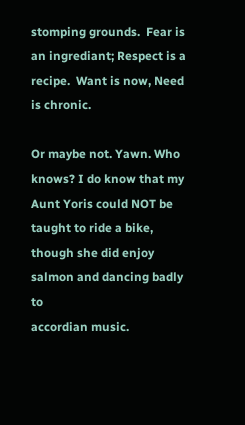stomping grounds.  Fear is an ingrediant; Respect is a recipe.  Want is now, Need is chronic.

Or maybe not. Yawn. Who knows? I do know that my Aunt Yoris could NOT be
taught to ride a bike, though she did enjoy salmon and dancing badly to
accordian music.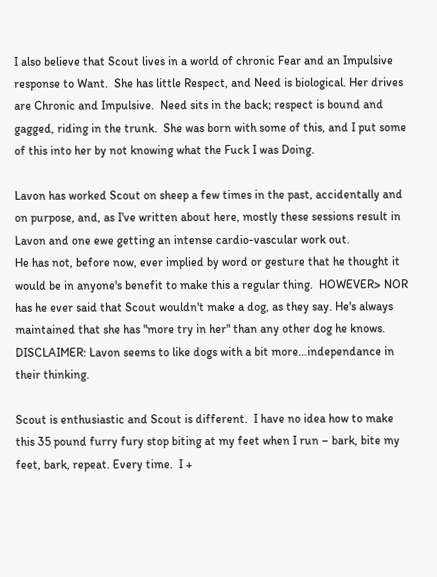I also believe that Scout lives in a world of chronic Fear and an Impulsive response to Want.  She has little Respect, and Need is biological. Her drives are Chronic and Impulsive.  Need sits in the back; respect is bound and gagged, riding in the trunk.  She was born with some of this, and I put some of this into her by not knowing what the Fuck I was Doing.

Lavon has worked Scout on sheep a few times in the past, accidentally and on purpose, and, as I've written about here, mostly these sessions result in Lavon and one ewe getting an intense cardio-vascular work out.
He has not, before now, ever implied by word or gesture that he thought it would be in anyone's benefit to make this a regular thing.  HOWEVER> NOR has he ever said that Scout wouldn't make a dog, as they say. He's always maintained that she has "more try in her" than any other dog he knows.
DISCLAIMER: Lavon seems to like dogs with a bit more…independance in their thinking.

Scout is enthusiastic and Scout is different.  I have no idea how to make this 35 pound furry fury stop biting at my feet when I run – bark, bite my feet, bark, repeat. Every time.  I +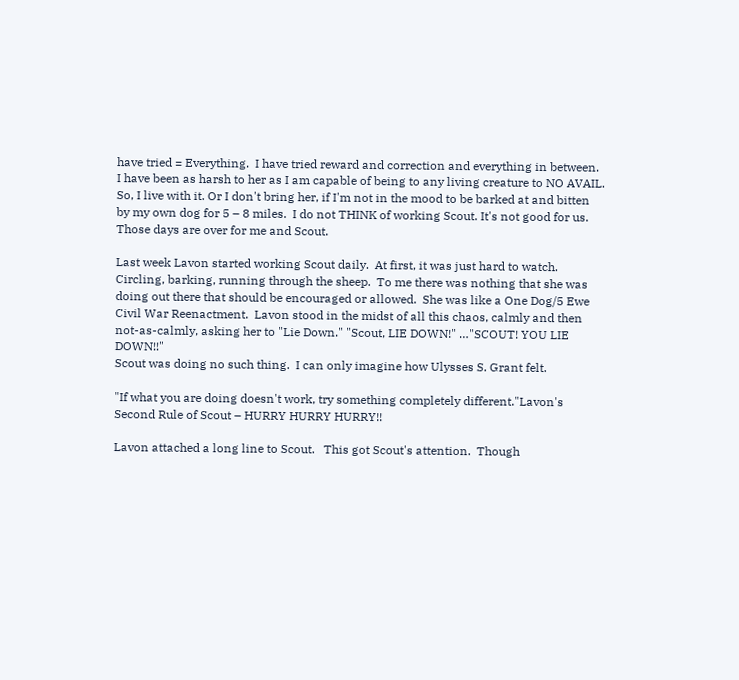have tried = Everything.  I have tried reward and correction and everything in between. I have been as harsh to her as I am capable of being to any living creature to NO AVAIL.  So, I live with it. Or I don't bring her, if I'm not in the mood to be barked at and bitten by my own dog for 5 – 8 miles.  I do not THINK of working Scout. It's not good for us.  Those days are over for me and Scout.

Last week Lavon started working Scout daily.  At first, it was just hard to watch.  Circling, barking, running through the sheep.  To me there was nothing that she was doing out there that should be encouraged or allowed.  She was like a One Dog/5 Ewe Civil War Reenactment.  Lavon stood in the midst of all this chaos, calmly and then not-as-calmly, asking her to "Lie Down." "Scout, LIE DOWN!" …"SCOUT! YOU LIE DOWN!!"
Scout was doing no such thing.  I can only imagine how Ulysses S. Grant felt.

"If what you are doing doesn't work, try something completely different."Lavon's Second Rule of Scout – HURRY HURRY HURRY!!

Lavon attached a long line to Scout.   This got Scout's attention.  Though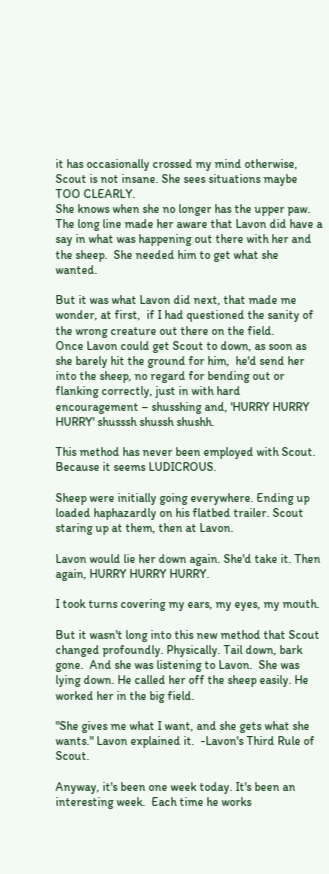it has occasionally crossed my mind otherwise, Scout is not insane. She sees situations maybe TOO CLEARLY.
She knows when she no longer has the upper paw.  The long line made her aware that Lavon did have a say in what was happening out there with her and the sheep.  She needed him to get what she wanted.

But it was what Lavon did next, that made me wonder, at first,  if I had questioned the sanity of the wrong creature out there on the field.
Once Lavon could get Scout to down, as soon as she barely hit the ground for him,  he'd send her into the sheep, no regard for bending out or flanking correctly, just in with hard encouragement – shusshing and, 'HURRY HURRY HURRY' shusssh shussh shushh.

This method has never been employed with Scout. Because it seems LUDICROUS.

Sheep were initially going everywhere. Ending up loaded haphazardly on his flatbed trailer. Scout staring up at them, then at Lavon.

Lavon would lie her down again. She'd take it. Then again, HURRY HURRY HURRY.

I took turns covering my ears, my eyes, my mouth.

But it wasn't long into this new method that Scout changed profoundly. Physically. Tail down, bark gone.  And she was listening to Lavon.  She was lying down. He called her off the sheep easily. He worked her in the big field.

"She gives me what I want, and she gets what she wants." Lavon explained it.  -Lavon's Third Rule of Scout.

Anyway, it's been one week today. It's been an interesting week.  Each time he works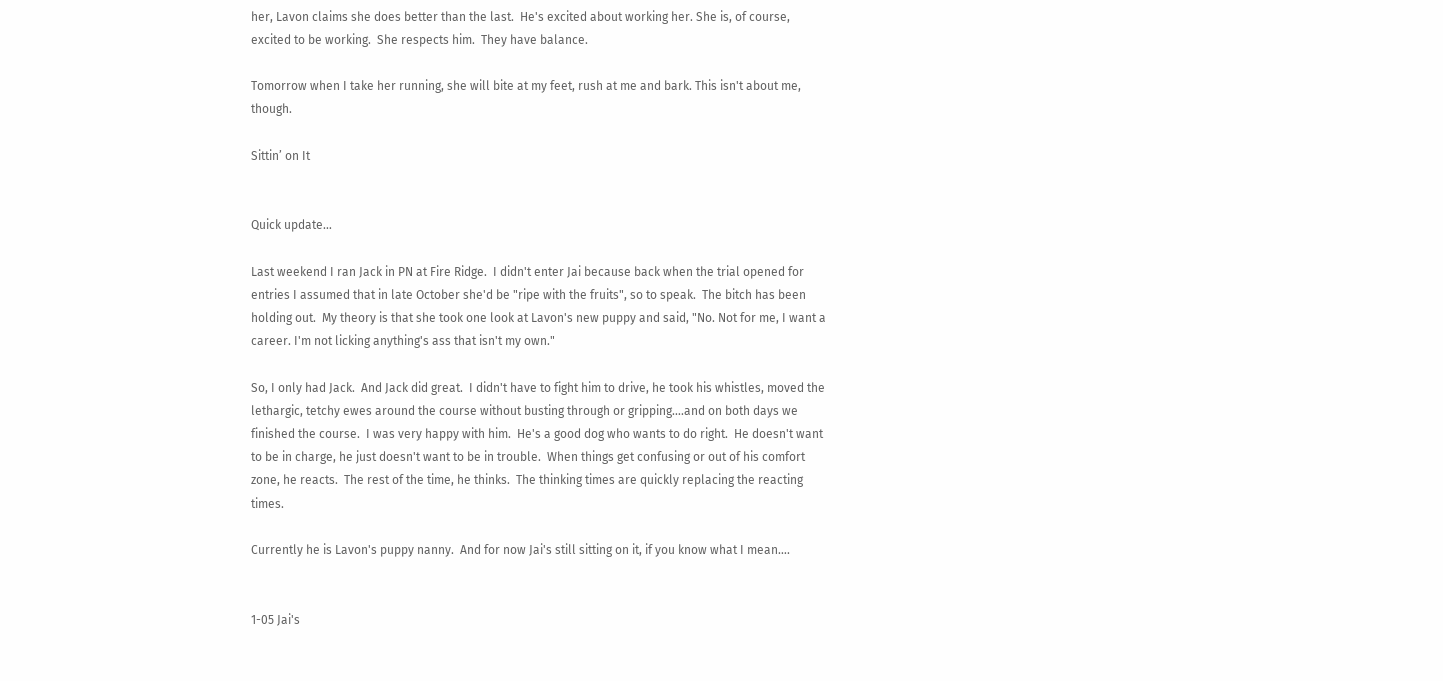her, Lavon claims she does better than the last.  He's excited about working her. She is, of course, excited to be working.  She respects him.  They have balance.

Tomorrow when I take her running, she will bite at my feet, rush at me and bark. This isn't about me, though.

Sittin’ on It


Quick update…

Last weekend I ran Jack in PN at Fire Ridge.  I didn't enter Jai because back when the trial opened for entries I assumed that in late October she'd be "ripe with the fruits", so to speak.  The bitch has been holding out.  My theory is that she took one look at Lavon's new puppy and said, "No. Not for me, I want a career. I'm not licking anything's ass that isn't my own."

So, I only had Jack.  And Jack did great.  I didn't have to fight him to drive, he took his whistles, moved the lethargic, tetchy ewes around the course without busting through or gripping….and on both days we finished the course.  I was very happy with him.  He's a good dog who wants to do right.  He doesn't want to be in charge, he just doesn't want to be in trouble.  When things get confusing or out of his comfort zone, he reacts.  The rest of the time, he thinks.  The thinking times are quickly replacing the reacting times.

Currently he is Lavon's puppy nanny.  And for now Jai's still sitting on it, if you know what I mean….


1-05 Jai's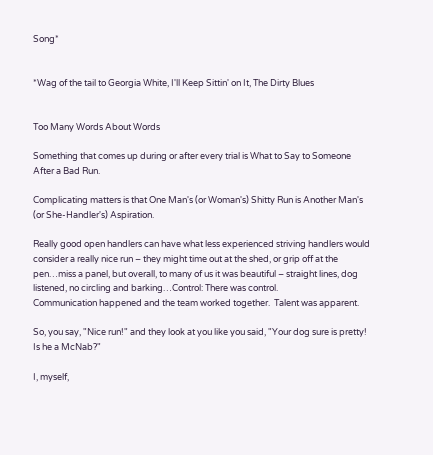Song*


*Wag of the tail to Georgia White, I'll Keep Sittin' on It, The Dirty Blues


Too Many Words About Words

Something that comes up during or after every trial is What to Say to Someone After a Bad Run.

Complicating matters is that One Man's (or Woman's) Shitty Run is Another Man's (or She-Handler's) Aspiration.

Really good open handlers can have what less experienced striving handlers would consider a really nice run – they might time out at the shed, or grip off at the pen…miss a panel, but overall, to many of us it was beautiful – straight lines, dog listened, no circling and barking…Control: There was control.
Communication happened and the team worked together.  Talent was apparent.

So, you say, "Nice run!" and they look at you like you said, "Your dog sure is pretty! Is he a McNab?"

I, myself,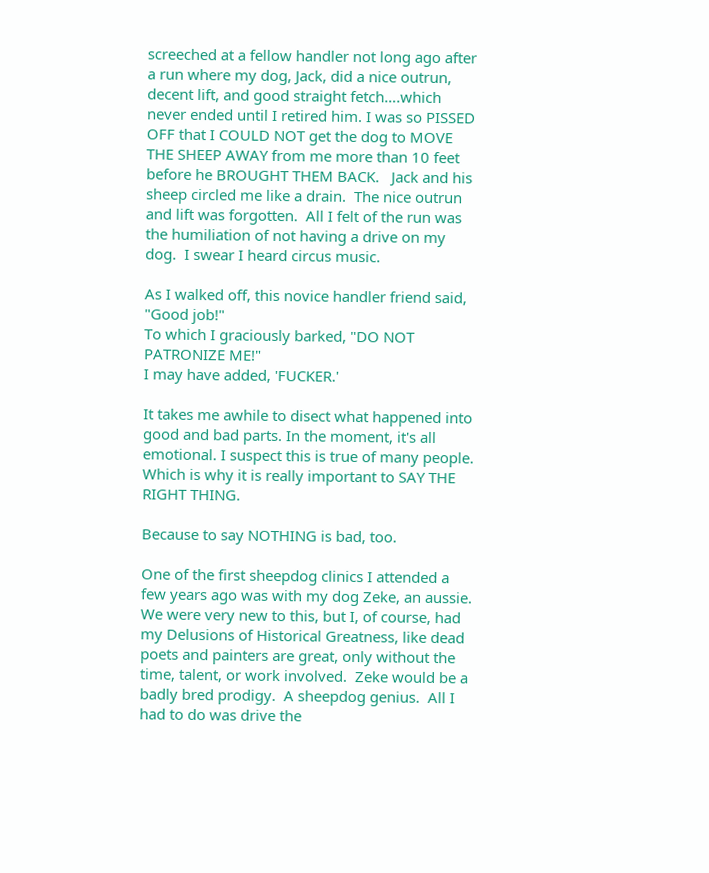screeched at a fellow handler not long ago after a run where my dog, Jack, did a nice outrun, decent lift, and good straight fetch….which never ended until I retired him. I was so PISSED OFF that I COULD NOT get the dog to MOVE THE SHEEP AWAY from me more than 10 feet before he BROUGHT THEM BACK.   Jack and his sheep circled me like a drain.  The nice outrun and lift was forgotten.  All I felt of the run was the humiliation of not having a drive on my dog.  I swear I heard circus music.

As I walked off, this novice handler friend said, "Good job!"
To which I graciously barked, "DO NOT PATRONIZE ME!"
I may have added, 'FUCKER.'

It takes me awhile to disect what happened into good and bad parts. In the moment, it's all emotional. I suspect this is true of many people.  Which is why it is really important to SAY THE RIGHT THING.

Because to say NOTHING is bad, too.

One of the first sheepdog clinics I attended a few years ago was with my dog Zeke, an aussie.  We were very new to this, but I, of course, had my Delusions of Historical Greatness, like dead poets and painters are great, only without the time, talent, or work involved.  Zeke would be a badly bred prodigy.  A sheepdog genius.  All I had to do was drive the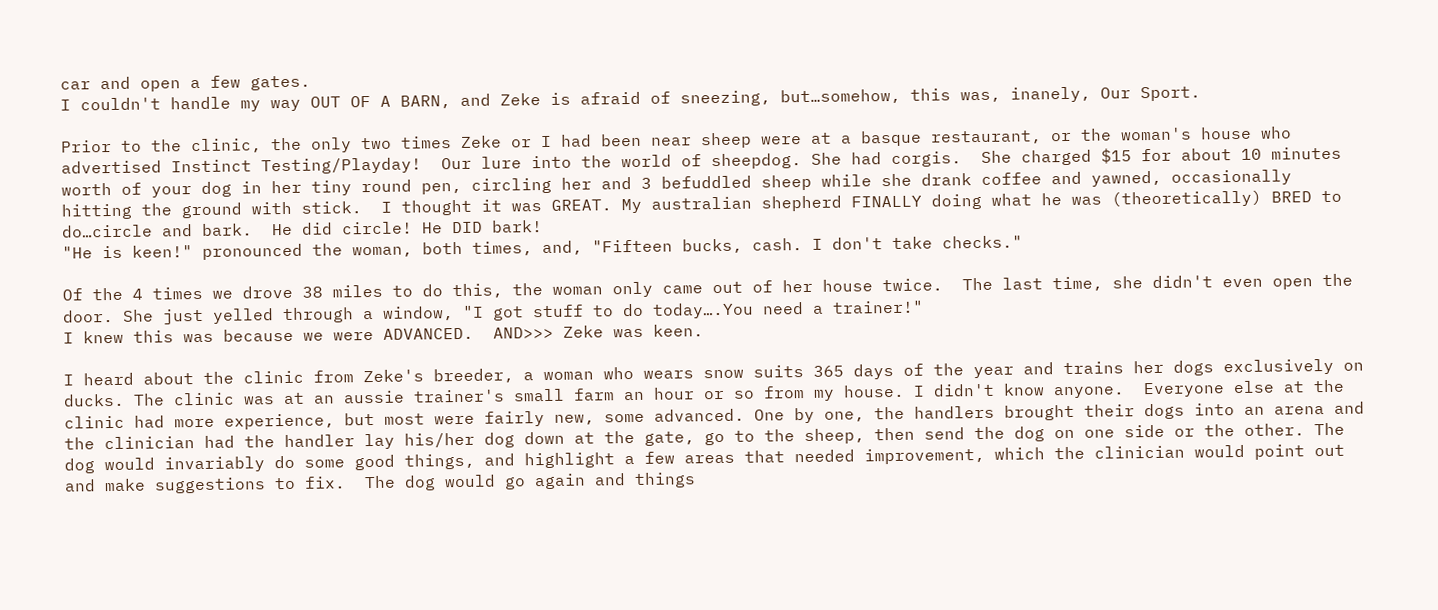car and open a few gates.
I couldn't handle my way OUT OF A BARN, and Zeke is afraid of sneezing, but…somehow, this was, inanely, Our Sport.

Prior to the clinic, the only two times Zeke or I had been near sheep were at a basque restaurant, or the woman's house who advertised Instinct Testing/Playday!  Our lure into the world of sheepdog. She had corgis.  She charged $15 for about 10 minutes worth of your dog in her tiny round pen, circling her and 3 befuddled sheep while she drank coffee and yawned, occasionally hitting the ground with stick.  I thought it was GREAT. My australian shepherd FINALLY doing what he was (theoretically) BRED to do…circle and bark.  He did circle! He DID bark!
"He is keen!" pronounced the woman, both times, and, "Fifteen bucks, cash. I don't take checks."

Of the 4 times we drove 38 miles to do this, the woman only came out of her house twice.  The last time, she didn't even open the door. She just yelled through a window, "I got stuff to do today….You need a trainer!"
I knew this was because we were ADVANCED.  AND>>> Zeke was keen.

I heard about the clinic from Zeke's breeder, a woman who wears snow suits 365 days of the year and trains her dogs exclusively on ducks. The clinic was at an aussie trainer's small farm an hour or so from my house. I didn't know anyone.  Everyone else at the clinic had more experience, but most were fairly new, some advanced. One by one, the handlers brought their dogs into an arena and the clinician had the handler lay his/her dog down at the gate, go to the sheep, then send the dog on one side or the other. The dog would invariably do some good things, and highlight a few areas that needed improvement, which the clinician would point out and make suggestions to fix.  The dog would go again and things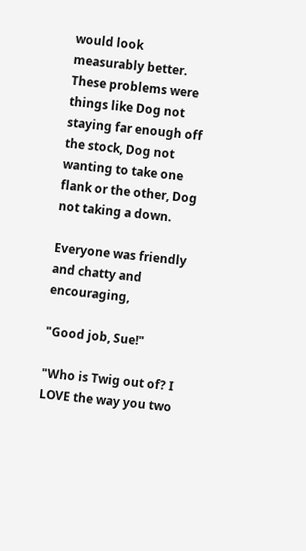would look measurably better. These problems were things like Dog not staying far enough off the stock, Dog not wanting to take one flank or the other, Dog not taking a down.

Everyone was friendly and chatty and encouraging,

"Good job, Sue!"

"Who is Twig out of? I LOVE the way you two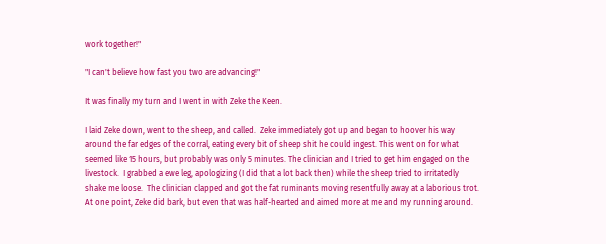work together!"

"I can't believe how fast you two are advancing!"

It was finally my turn and I went in with Zeke the Keen.

I laid Zeke down, went to the sheep, and called.  Zeke immediately got up and began to hoover his way around the far edges of the corral, eating every bit of sheep shit he could ingest. This went on for what seemed like 15 hours, but probably was only 5 minutes. The clinician and I tried to get him engaged on the livestock.  I grabbed a ewe leg, apologizing (I did that a lot back then) while the sheep tried to irritatedly shake me loose.  The clinician clapped and got the fat ruminants moving resentfully away at a laborious trot.
At one point, Zeke did bark, but even that was half-hearted and aimed more at me and my running around.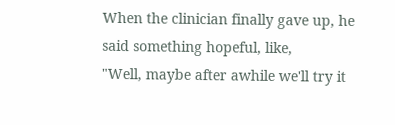When the clinician finally gave up, he said something hopeful, like,
"Well, maybe after awhile we'll try it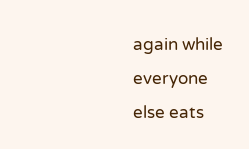again while everyone else eats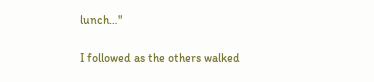lunch…"

I followed as the others walked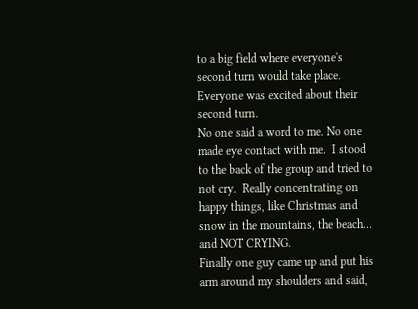to a big field where everyone's second turn would take place.  Everyone was excited about their second turn.
No one said a word to me. No one made eye contact with me.  I stood to the back of the group and tried to not cry.  Really concentrating on happy things, like Christmas and snow in the mountains, the beach… and NOT CRYING.
Finally one guy came up and put his arm around my shoulders and said,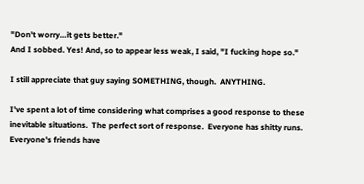"Don't worry…it gets better."
And I sobbed. Yes! And, so to appear less weak, I said, "I fucking hope so."

I still appreciate that guy saying SOMETHING, though.  ANYTHING.

I've spent a lot of time considering what comprises a good response to these inevitable situations.  The perfect sort of response.  Everyone has shitty runs.  Everyone's friends have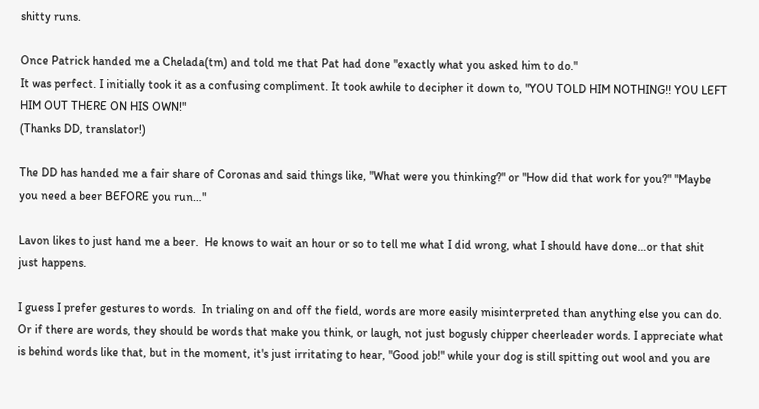shitty runs.

Once Patrick handed me a Chelada(tm) and told me that Pat had done "exactly what you asked him to do."
It was perfect. I initially took it as a confusing compliment. It took awhile to decipher it down to, "YOU TOLD HIM NOTHING!! YOU LEFT HIM OUT THERE ON HIS OWN!"
(Thanks DD, translator!)

The DD has handed me a fair share of Coronas and said things like, "What were you thinking?" or "How did that work for you?" "Maybe you need a beer BEFORE you run…"

Lavon likes to just hand me a beer.  He knows to wait an hour or so to tell me what I did wrong, what I should have done…or that shit just happens.

I guess I prefer gestures to words.  In trialing on and off the field, words are more easily misinterpreted than anything else you can do.  Or if there are words, they should be words that make you think, or laugh, not just bogusly chipper cheerleader words. I appreciate what is behind words like that, but in the moment, it's just irritating to hear, "Good job!" while your dog is still spitting out wool and you are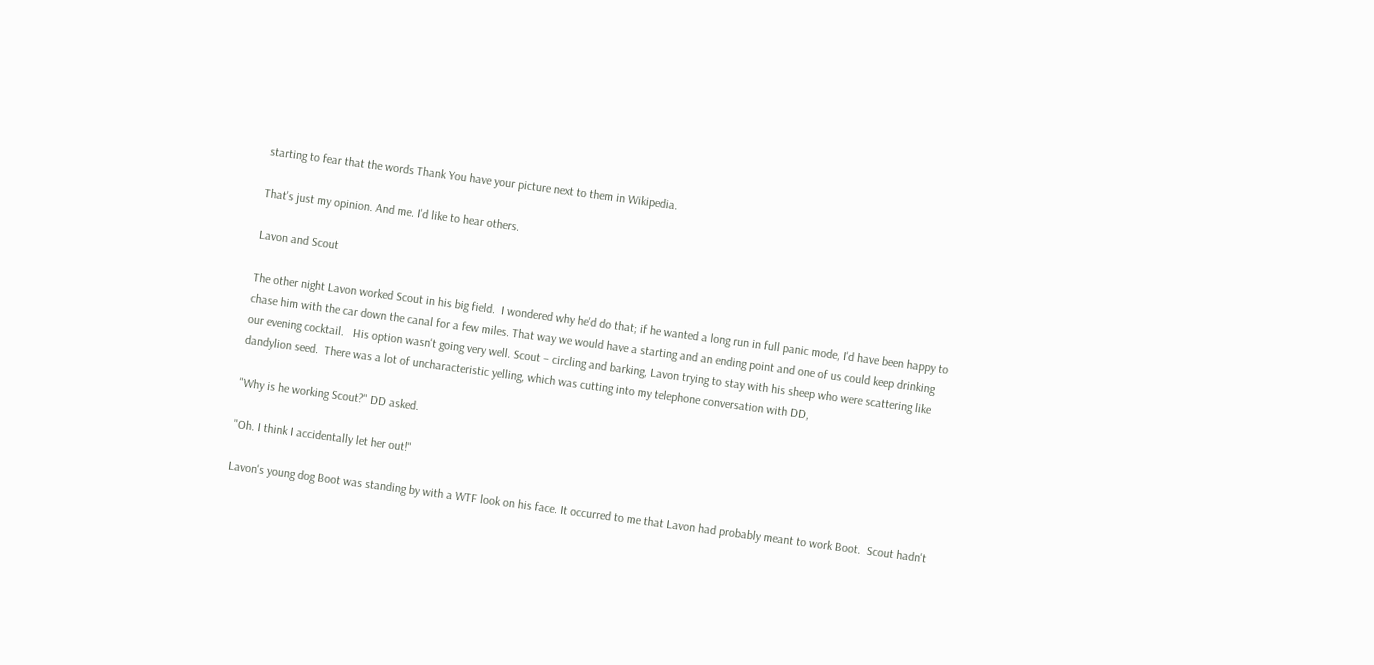starting to fear that the words Thank You have your picture next to them in Wikipedia.

That's just my opinion. And me. I'd like to hear others.

Lavon and Scout

The other night Lavon worked Scout in his big field.  I wondered why he'd do that; if he wanted a long run in full panic mode, I'd have been happy to chase him with the car down the canal for a few miles. That way we would have a starting and an ending point and one of us could keep drinking our evening cocktail.   His option wasn't going very well. Scout – circling and barking, Lavon trying to stay with his sheep who were scattering like dandylion seed.  There was a lot of uncharacteristic yelling, which was cutting into my telephone conversation with DD,

"Why is he working Scout?" DD asked.

"Oh. I think I accidentally let her out!"

Lavon's young dog Boot was standing by with a WTF look on his face. It occurred to me that Lavon had probably meant to work Boot.  Scout hadn't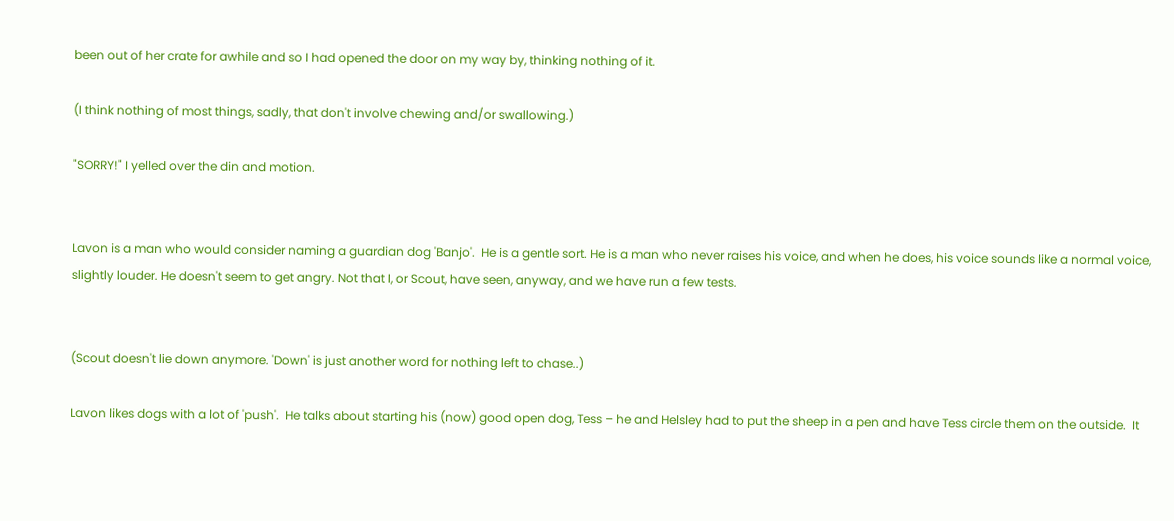been out of her crate for awhile and so I had opened the door on my way by, thinking nothing of it.

(I think nothing of most things, sadly, that don't involve chewing and/or swallowing.)

"SORRY!" I yelled over the din and motion.


Lavon is a man who would consider naming a guardian dog 'Banjo'.  He is a gentle sort. He is a man who never raises his voice, and when he does, his voice sounds like a normal voice, slightly louder. He doesn't seem to get angry. Not that I, or Scout, have seen, anyway, and we have run a few tests.


(Scout doesn't lie down anymore. 'Down' is just another word for nothing left to chase..)

Lavon likes dogs with a lot of 'push'.  He talks about starting his (now) good open dog, Tess – he and Helsley had to put the sheep in a pen and have Tess circle them on the outside.  It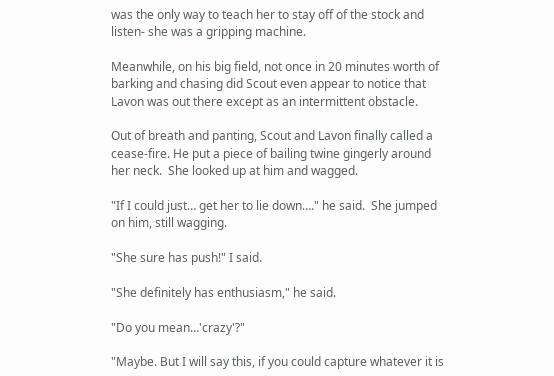was the only way to teach her to stay off of the stock and listen- she was a gripping machine.

Meanwhile, on his big field, not once in 20 minutes worth of barking and chasing did Scout even appear to notice that Lavon was out there except as an intermittent obstacle.

Out of breath and panting, Scout and Lavon finally called a cease-fire. He put a piece of bailing twine gingerly around her neck.  She looked up at him and wagged.

"If I could just… get her to lie down…." he said.  She jumped on him, still wagging.

"She sure has push!" I said.

"She definitely has enthusiasm," he said.

"Do you mean…'crazy'?"

"Maybe. But I will say this, if you could capture whatever it is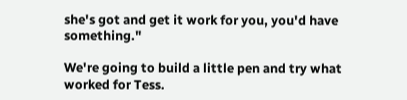she's got and get it work for you, you'd have something."

We're going to build a little pen and try what worked for Tess.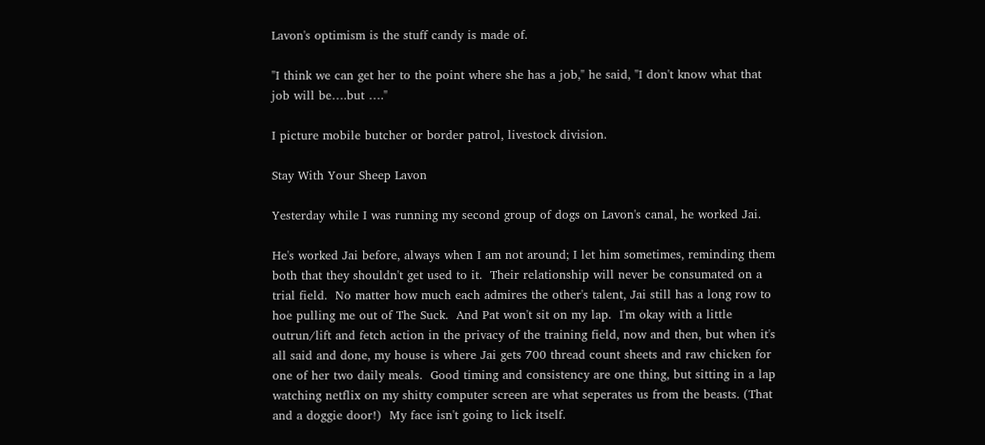Lavon's optimism is the stuff candy is made of.

"I think we can get her to the point where she has a job," he said, "I don't know what that job will be….but …."

I picture mobile butcher or border patrol, livestock division.

Stay With Your Sheep Lavon

Yesterday while I was running my second group of dogs on Lavon's canal, he worked Jai.

He's worked Jai before, always when I am not around; I let him sometimes, reminding them both that they shouldn't get used to it.  Their relationship will never be consumated on a trial field.  No matter how much each admires the other's talent, Jai still has a long row to hoe pulling me out of The Suck.  And Pat won't sit on my lap.  I'm okay with a little outrun/lift and fetch action in the privacy of the training field, now and then, but when it's all said and done, my house is where Jai gets 700 thread count sheets and raw chicken for one of her two daily meals.  Good timing and consistency are one thing, but sitting in a lap watching netflix on my shitty computer screen are what seperates us from the beasts. (That and a doggie door!)  My face isn't going to lick itself.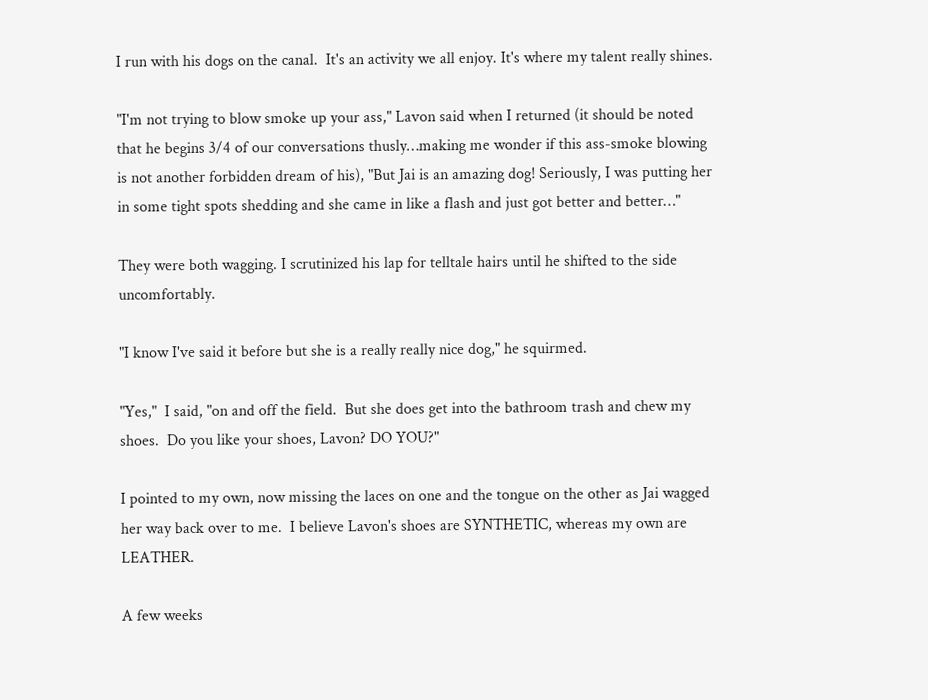I run with his dogs on the canal.  It's an activity we all enjoy. It's where my talent really shines.

"I'm not trying to blow smoke up your ass," Lavon said when I returned (it should be noted that he begins 3/4 of our conversations thusly…making me wonder if this ass-smoke blowing is not another forbidden dream of his), "But Jai is an amazing dog! Seriously, I was putting her in some tight spots shedding and she came in like a flash and just got better and better…"

They were both wagging. I scrutinized his lap for telltale hairs until he shifted to the side uncomfortably.

"I know I've said it before but she is a really really nice dog," he squirmed.

"Yes,"  I said, "on and off the field.  But she does get into the bathroom trash and chew my shoes.  Do you like your shoes, Lavon? DO YOU?"

I pointed to my own, now missing the laces on one and the tongue on the other as Jai wagged her way back over to me.  I believe Lavon's shoes are SYNTHETIC, whereas my own are LEATHER.

A few weeks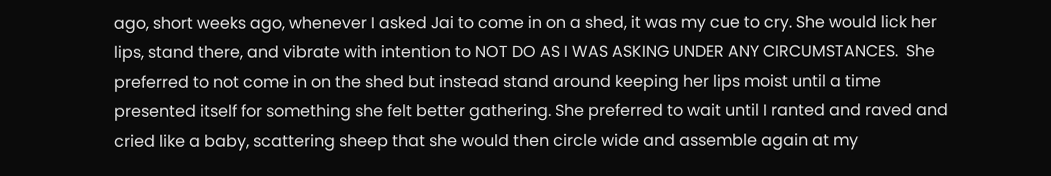ago, short weeks ago, whenever I asked Jai to come in on a shed, it was my cue to cry. She would lick her lips, stand there, and vibrate with intention to NOT DO AS I WAS ASKING UNDER ANY CIRCUMSTANCES.  She preferred to not come in on the shed but instead stand around keeping her lips moist until a time presented itself for something she felt better gathering. She preferred to wait until I ranted and raved and cried like a baby, scattering sheep that she would then circle wide and assemble again at my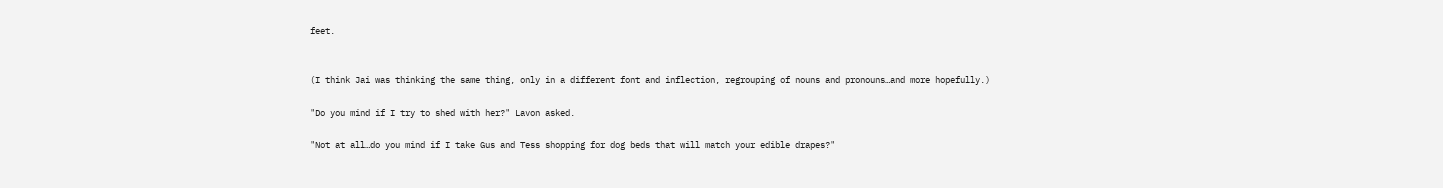feet.


(I think Jai was thinking the same thing, only in a different font and inflection, regrouping of nouns and pronouns…and more hopefully.)

"Do you mind if I try to shed with her?" Lavon asked.

"Not at all…do you mind if I take Gus and Tess shopping for dog beds that will match your edible drapes?"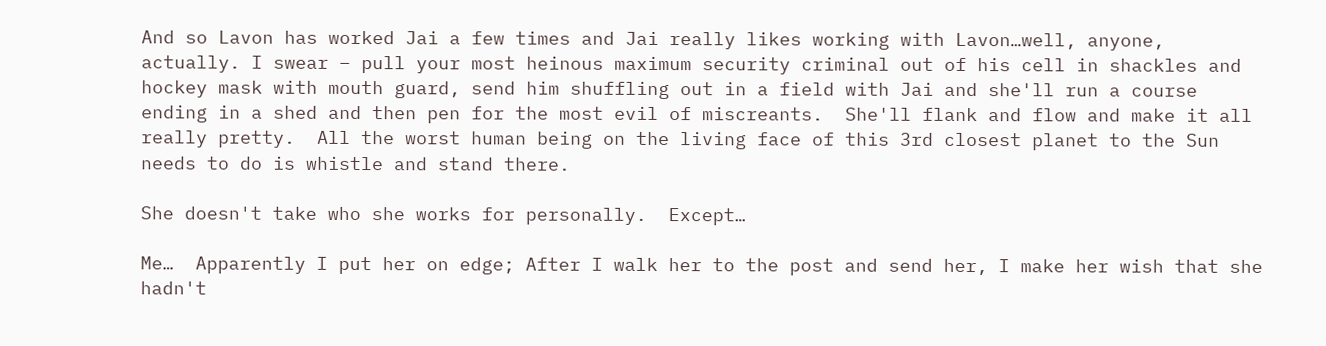And so Lavon has worked Jai a few times and Jai really likes working with Lavon…well, anyone, actually. I swear – pull your most heinous maximum security criminal out of his cell in shackles and hockey mask with mouth guard, send him shuffling out in a field with Jai and she'll run a course ending in a shed and then pen for the most evil of miscreants.  She'll flank and flow and make it all really pretty.  All the worst human being on the living face of this 3rd closest planet to the Sun needs to do is whistle and stand there.

She doesn't take who she works for personally.  Except…

Me…  Apparently I put her on edge; After I walk her to the post and send her, I make her wish that she hadn't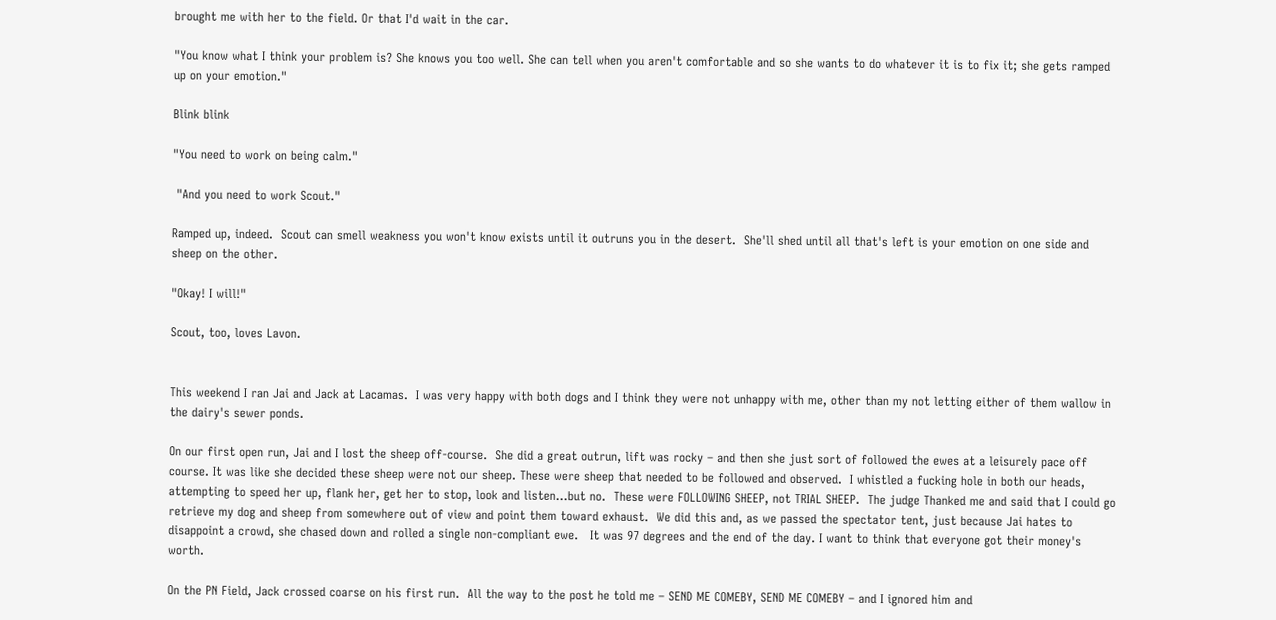brought me with her to the field. Or that I'd wait in the car.

"You know what I think your problem is? She knows you too well. She can tell when you aren't comfortable and so she wants to do whatever it is to fix it; she gets ramped up on your emotion."

Blink blink

"You need to work on being calm."

 "And you need to work Scout."

Ramped up, indeed.  Scout can smell weakness you won't know exists until it outruns you in the desert.  She'll shed until all that's left is your emotion on one side and sheep on the other.

"Okay! I will!"

Scout, too, loves Lavon.


This weekend I ran Jai and Jack at Lacamas.  I was very happy with both dogs and I think they were not unhappy with me, other than my not letting either of them wallow in the dairy's sewer ponds.

On our first open run, Jai and I lost the sheep off-course.  She did a great outrun, lift was rocky – and then she just sort of followed the ewes at a leisurely pace off course. It was like she decided these sheep were not our sheep. These were sheep that needed to be followed and observed.  I whistled a fucking hole in both our heads, attempting to speed her up, flank her, get her to stop, look and listen…but no.  These were FOLLOWING SHEEP, not TRIAL SHEEP.  The judge Thanked me and said that I could go retrieve my dog and sheep from somewhere out of view and point them toward exhaust.  We did this and, as we passed the spectator tent, just because Jai hates to disappoint a crowd, she chased down and rolled a single non-compliant ewe.   It was 97 degrees and the end of the day. I want to think that everyone got their money's worth.

On the PN Field, Jack crossed coarse on his first run.  All the way to the post he told me – SEND ME COMEBY, SEND ME COMEBY – and I ignored him and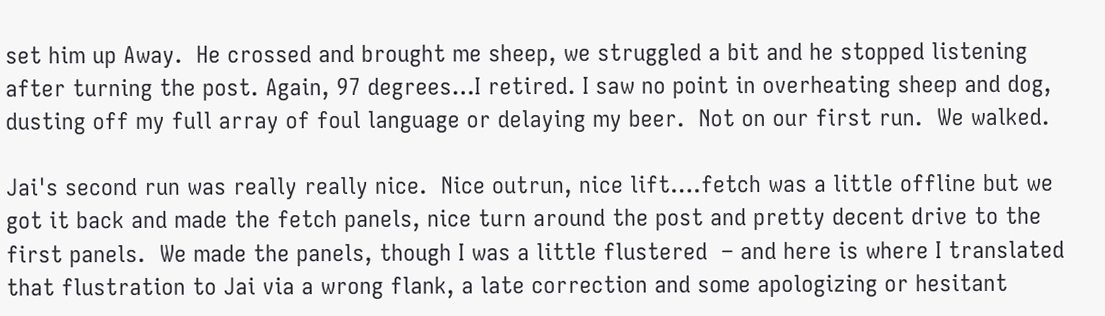set him up Away.  He crossed and brought me sheep, we struggled a bit and he stopped listening after turning the post. Again, 97 degrees…I retired. I saw no point in overheating sheep and dog, dusting off my full array of foul language or delaying my beer.  Not on our first run.  We walked.

Jai's second run was really really nice.  Nice outrun, nice lift….fetch was a little offline but we got it back and made the fetch panels, nice turn around the post and pretty decent drive to the first panels.  We made the panels, though I was a little flustered  – and here is where I translated that flustration to Jai via a wrong flank, a late correction and some apologizing or hesitant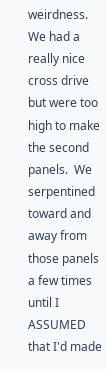weirdness.  We had a really nice cross drive but were too high to make the second panels.  We serpentined toward and away from those panels a few times until I ASSUMED that I'd made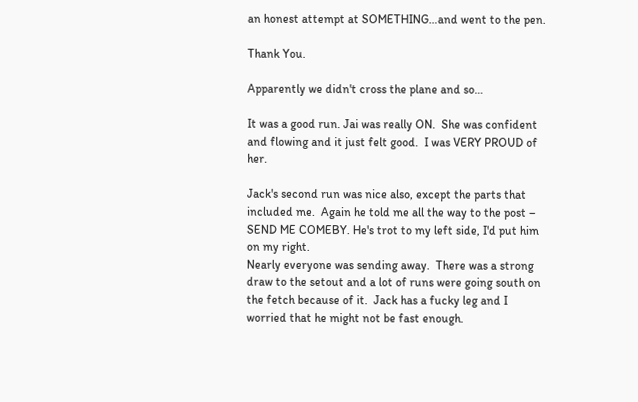an honest attempt at SOMETHING…and went to the pen.

Thank You.

Apparently we didn't cross the plane and so…

It was a good run. Jai was really ON.  She was confident and flowing and it just felt good.  I was VERY PROUD of her.

Jack's second run was nice also, except the parts that included me.  Again he told me all the way to the post – SEND ME COMEBY. He's trot to my left side, I'd put him on my right.
Nearly everyone was sending away.  There was a strong draw to the setout and a lot of runs were going south on the fetch because of it.  Jack has a fucky leg and I worried that he might not be fast enough.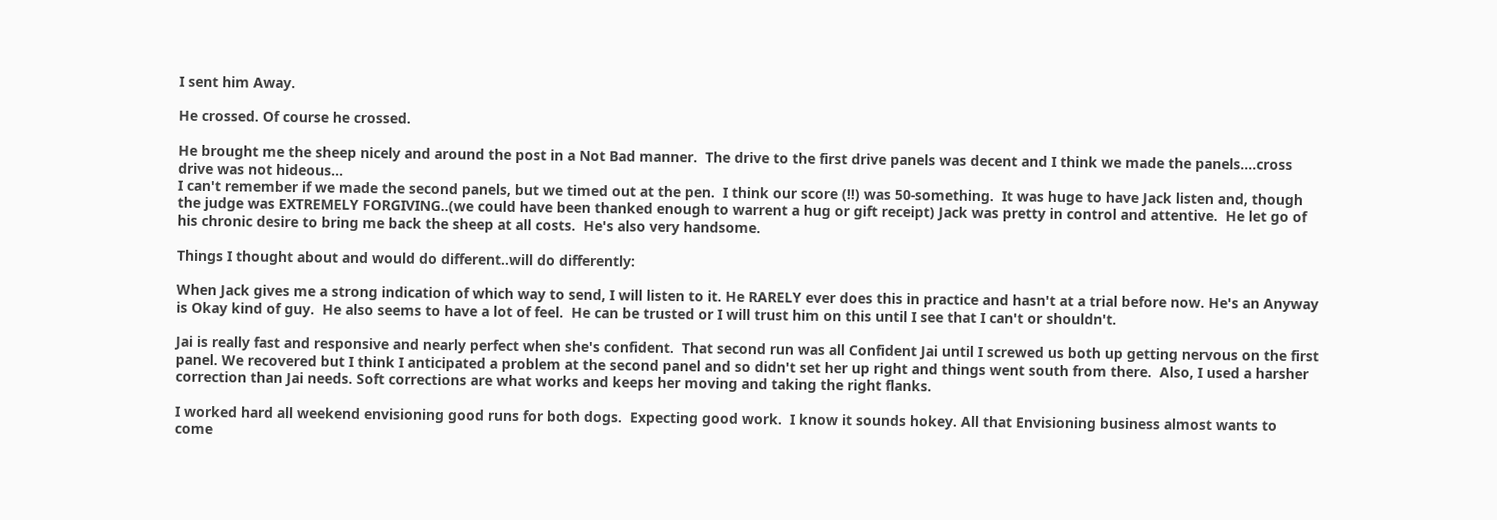I sent him Away.

He crossed. Of course he crossed.

He brought me the sheep nicely and around the post in a Not Bad manner.  The drive to the first drive panels was decent and I think we made the panels….cross drive was not hideous…
I can't remember if we made the second panels, but we timed out at the pen.  I think our score (!!) was 50-something.  It was huge to have Jack listen and, though the judge was EXTREMELY FORGIVING..(we could have been thanked enough to warrent a hug or gift receipt) Jack was pretty in control and attentive.  He let go of his chronic desire to bring me back the sheep at all costs.  He's also very handsome.

Things I thought about and would do different..will do differently:

When Jack gives me a strong indication of which way to send, I will listen to it. He RARELY ever does this in practice and hasn't at a trial before now. He's an Anyway is Okay kind of guy.  He also seems to have a lot of feel.  He can be trusted or I will trust him on this until I see that I can't or shouldn't.

Jai is really fast and responsive and nearly perfect when she's confident.  That second run was all Confident Jai until I screwed us both up getting nervous on the first panel. We recovered but I think I anticipated a problem at the second panel and so didn't set her up right and things went south from there.  Also, I used a harsher correction than Jai needs. Soft corrections are what works and keeps her moving and taking the right flanks.

I worked hard all weekend envisioning good runs for both dogs.  Expecting good work.  I know it sounds hokey. All that Envisioning business almost wants to come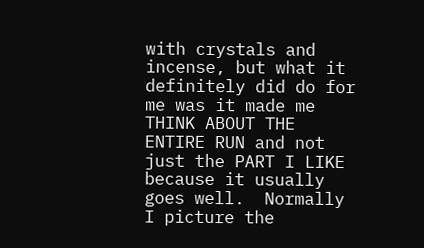with crystals and incense, but what it definitely did do for me was it made me THINK ABOUT THE ENTIRE RUN and not just the PART I LIKE because it usually goes well.  Normally I picture the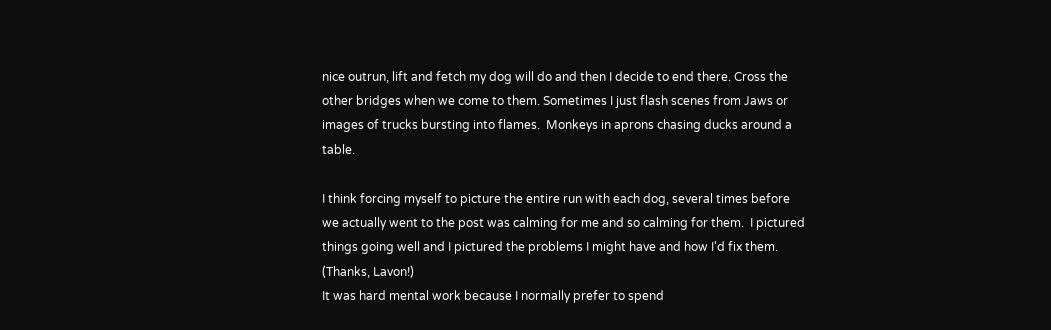nice outrun, lift and fetch my dog will do and then I decide to end there. Cross the other bridges when we come to them. Sometimes I just flash scenes from Jaws or images of trucks bursting into flames.  Monkeys in aprons chasing ducks around a table.

I think forcing myself to picture the entire run with each dog, several times before we actually went to the post was calming for me and so calming for them.  I pictured things going well and I pictured the problems I might have and how I'd fix them.  (Thanks, Lavon!)
It was hard mental work because I normally prefer to spend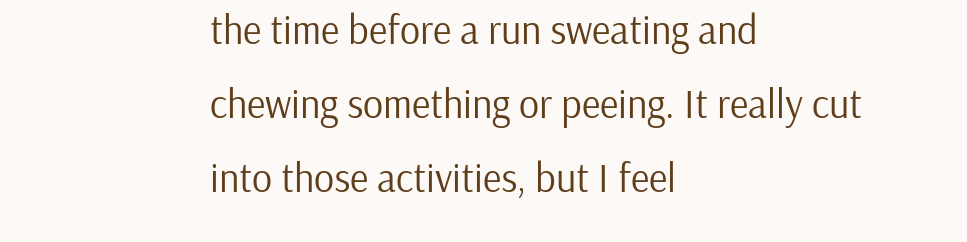the time before a run sweating and chewing something or peeing. It really cut into those activities, but I feel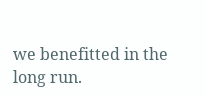we benefitted in the long run.